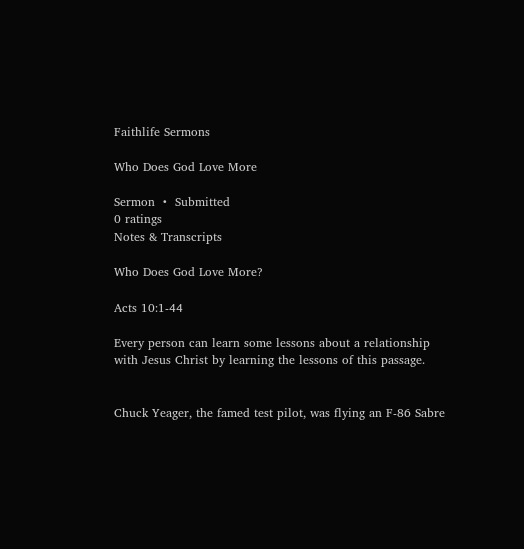Faithlife Sermons

Who Does God Love More

Sermon  •  Submitted
0 ratings
Notes & Transcripts

Who Does God Love More?

Acts 10:1-44

Every person can learn some lessons about a relationship with Jesus Christ by learning the lessons of this passage.


Chuck Yeager, the famed test pilot, was flying an F-86 Sabre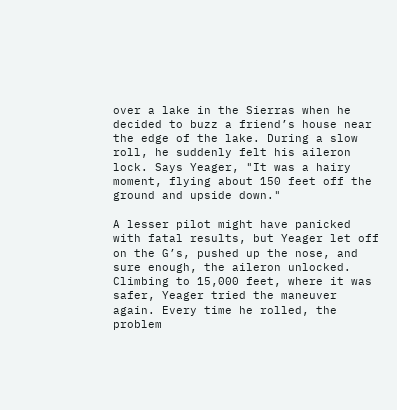over a lake in the Sierras when he decided to buzz a friend’s house near the edge of the lake. During a slow roll, he suddenly felt his aileron lock. Says Yeager, "It was a hairy moment, flying about 150 feet off the ground and upside down."

A lesser pilot might have panicked with fatal results, but Yeager let off on the G’s, pushed up the nose, and sure enough, the aileron unlocked. Climbing to 15,000 feet, where it was safer, Yeager tried the maneuver again. Every time he rolled, the problem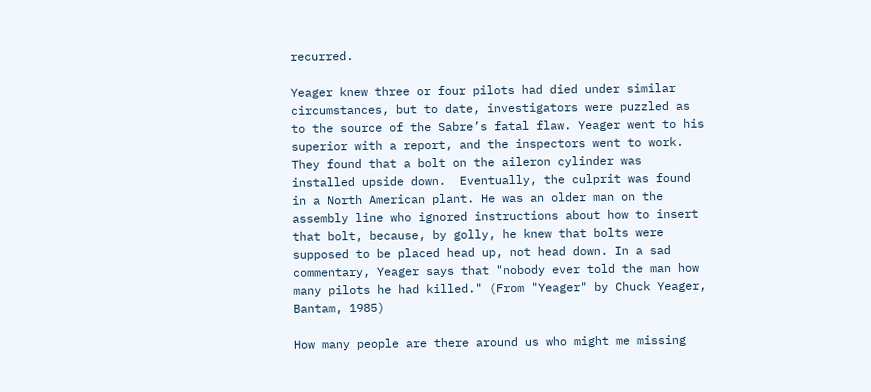recurred.

Yeager knew three or four pilots had died under similar circumstances, but to date, investigators were puzzled as to the source of the Sabre’s fatal flaw. Yeager went to his superior with a report, and the inspectors went to work. They found that a bolt on the aileron cylinder was installed upside down.  Eventually, the culprit was found in a North American plant. He was an older man on the assembly line who ignored instructions about how to insert that bolt, because, by golly, he knew that bolts were supposed to be placed head up, not head down. In a sad commentary, Yeager says that "nobody ever told the man how many pilots he had killed." (From "Yeager" by Chuck Yeager, Bantam, 1985)

How many people are there around us who might me missing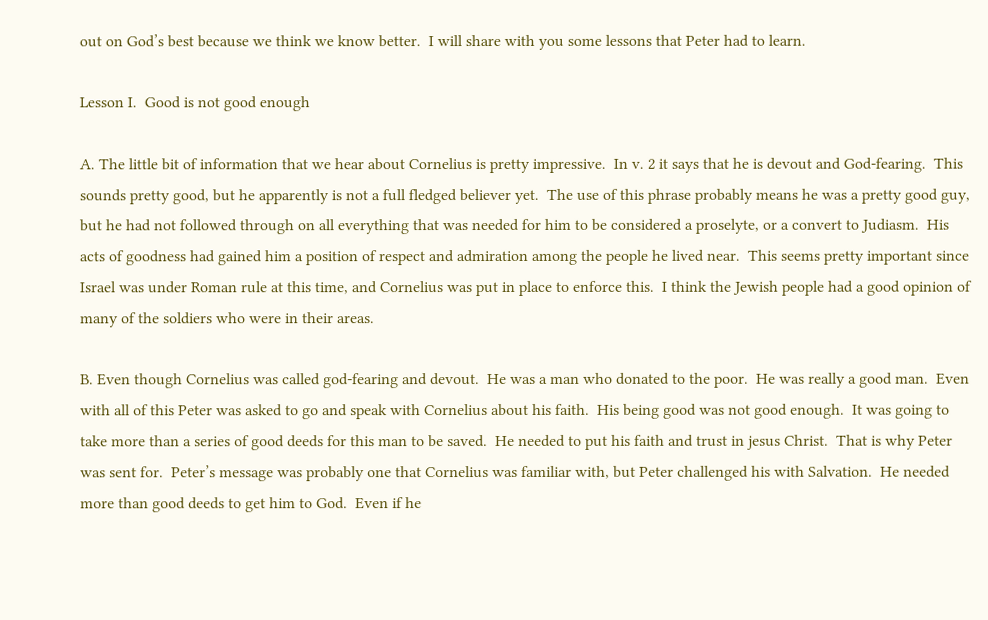out on God’s best because we think we know better.  I will share with you some lessons that Peter had to learn.

Lesson I.  Good is not good enough

A. The little bit of information that we hear about Cornelius is pretty impressive.  In v. 2 it says that he is devout and God-fearing.  This sounds pretty good, but he apparently is not a full fledged believer yet.  The use of this phrase probably means he was a pretty good guy, but he had not followed through on all everything that was needed for him to be considered a proselyte, or a convert to Judiasm.  His acts of goodness had gained him a position of respect and admiration among the people he lived near.  This seems pretty important since Israel was under Roman rule at this time, and Cornelius was put in place to enforce this.  I think the Jewish people had a good opinion of many of the soldiers who were in their areas.

B. Even though Cornelius was called god-fearing and devout.  He was a man who donated to the poor.  He was really a good man.  Even with all of this Peter was asked to go and speak with Cornelius about his faith.  His being good was not good enough.  It was going to take more than a series of good deeds for this man to be saved.  He needed to put his faith and trust in jesus Christ.  That is why Peter was sent for.  Peter’s message was probably one that Cornelius was familiar with, but Peter challenged his with Salvation.  He needed more than good deeds to get him to God.  Even if he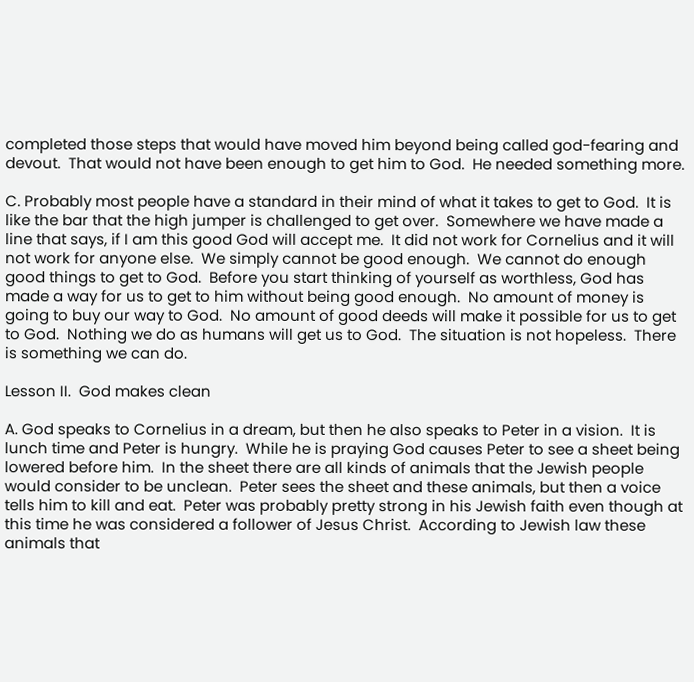completed those steps that would have moved him beyond being called god-fearing and devout.  That would not have been enough to get him to God.  He needed something more.

C. Probably most people have a standard in their mind of what it takes to get to God.  It is like the bar that the high jumper is challenged to get over.  Somewhere we have made a line that says, if I am this good God will accept me.  It did not work for Cornelius and it will not work for anyone else.  We simply cannot be good enough.  We cannot do enough good things to get to God.  Before you start thinking of yourself as worthless, God has made a way for us to get to him without being good enough.  No amount of money is going to buy our way to God.  No amount of good deeds will make it possible for us to get to God.  Nothing we do as humans will get us to God.  The situation is not hopeless.  There is something we can do.

Lesson II.  God makes clean

A. God speaks to Cornelius in a dream, but then he also speaks to Peter in a vision.  It is lunch time and Peter is hungry.  While he is praying God causes Peter to see a sheet being lowered before him.  In the sheet there are all kinds of animals that the Jewish people would consider to be unclean.  Peter sees the sheet and these animals, but then a voice tells him to kill and eat.  Peter was probably pretty strong in his Jewish faith even though at this time he was considered a follower of Jesus Christ.  According to Jewish law these animals that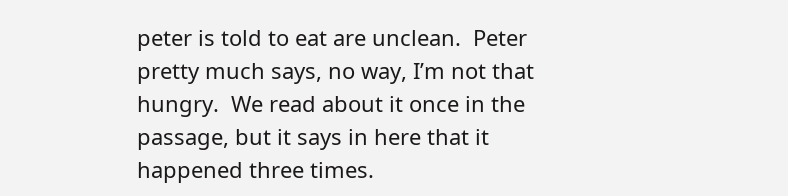peter is told to eat are unclean.  Peter pretty much says, no way, I’m not that hungry.  We read about it once in the passage, but it says in here that it happened three times.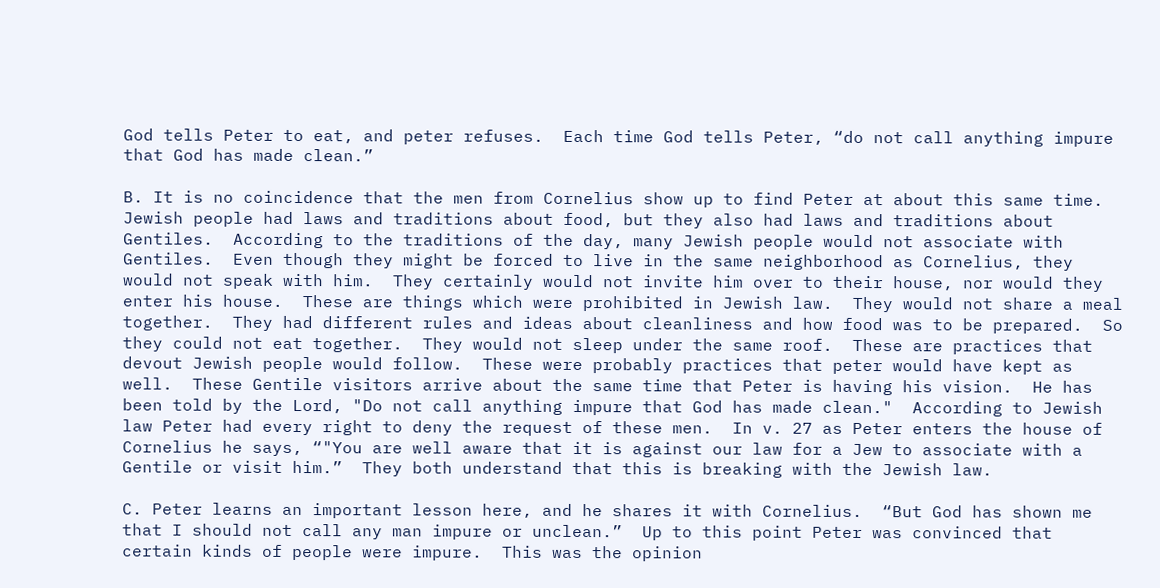God tells Peter to eat, and peter refuses.  Each time God tells Peter, “do not call anything impure that God has made clean.”

B. It is no coincidence that the men from Cornelius show up to find Peter at about this same time.  Jewish people had laws and traditions about food, but they also had laws and traditions about Gentiles.  According to the traditions of the day, many Jewish people would not associate with Gentiles.  Even though they might be forced to live in the same neighborhood as Cornelius, they would not speak with him.  They certainly would not invite him over to their house, nor would they enter his house.  These are things which were prohibited in Jewish law.  They would not share a meal together.  They had different rules and ideas about cleanliness and how food was to be prepared.  So they could not eat together.  They would not sleep under the same roof.  These are practices that devout Jewish people would follow.  These were probably practices that peter would have kept as well.  These Gentile visitors arrive about the same time that Peter is having his vision.  He has been told by the Lord, "Do not call anything impure that God has made clean."  According to Jewish law Peter had every right to deny the request of these men.  In v. 27 as Peter enters the house of Cornelius he says, “"You are well aware that it is against our law for a Jew to associate with a Gentile or visit him.”  They both understand that this is breaking with the Jewish law.

C. Peter learns an important lesson here, and he shares it with Cornelius.  “But God has shown me that I should not call any man impure or unclean.”  Up to this point Peter was convinced that certain kinds of people were impure.  This was the opinion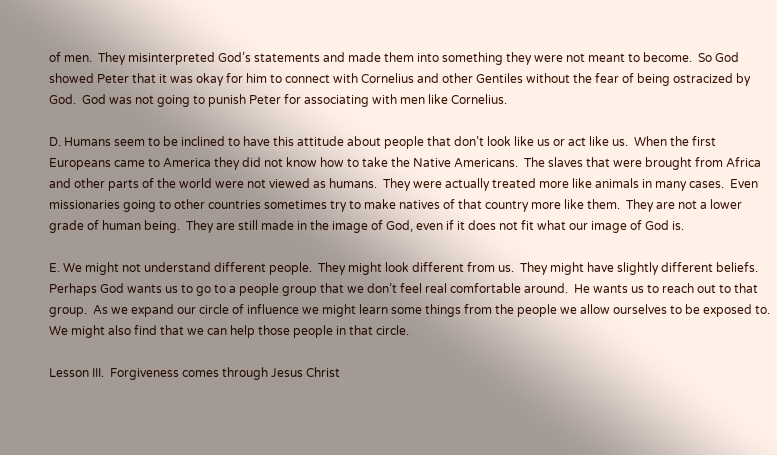of men.  They misinterpreted God’s statements and made them into something they were not meant to become.  So God showed Peter that it was okay for him to connect with Cornelius and other Gentiles without the fear of being ostracized by God.  God was not going to punish Peter for associating with men like Cornelius.

D. Humans seem to be inclined to have this attitude about people that don’t look like us or act like us.  When the first Europeans came to America they did not know how to take the Native Americans.  The slaves that were brought from Africa and other parts of the world were not viewed as humans.  They were actually treated more like animals in many cases.  Even missionaries going to other countries sometimes try to make natives of that country more like them.  They are not a lower grade of human being.  They are still made in the image of God, even if it does not fit what our image of God is.

E. We might not understand different people.  They might look different from us.  They might have slightly different beliefs.  Perhaps God wants us to go to a people group that we don’t feel real comfortable around.  He wants us to reach out to that group.  As we expand our circle of influence we might learn some things from the people we allow ourselves to be exposed to.  We might also find that we can help those people in that circle.

Lesson III.  Forgiveness comes through Jesus Christ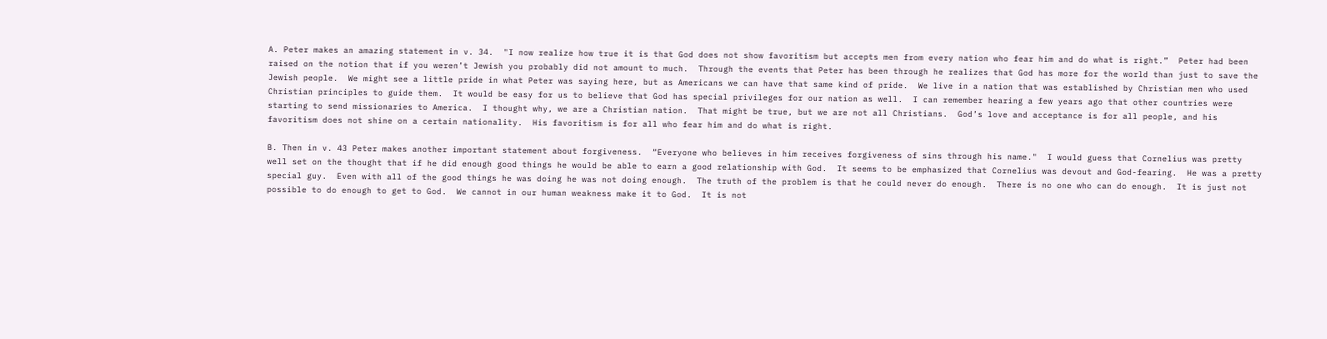A. Peter makes an amazing statement in v. 34.  "I now realize how true it is that God does not show favoritism but accepts men from every nation who fear him and do what is right.”  Peter had been raised on the notion that if you weren’t Jewish you probably did not amount to much.  Through the events that Peter has been through he realizes that God has more for the world than just to save the Jewish people.  We might see a little pride in what Peter was saying here, but as Americans we can have that same kind of pride.  We live in a nation that was established by Christian men who used Christian principles to guide them.  It would be easy for us to believe that God has special privileges for our nation as well.  I can remember hearing a few years ago that other countries were starting to send missionaries to America.  I thought why, we are a Christian nation.  That might be true, but we are not all Christians.  God’s love and acceptance is for all people, and his favoritism does not shine on a certain nationality.  His favoritism is for all who fear him and do what is right.

B. Then in v. 43 Peter makes another important statement about forgiveness.  “Everyone who believes in him receives forgiveness of sins through his name."  I would guess that Cornelius was pretty well set on the thought that if he did enough good things he would be able to earn a good relationship with God.  It seems to be emphasized that Cornelius was devout and God-fearing.  He was a pretty special guy.  Even with all of the good things he was doing he was not doing enough.  The truth of the problem is that he could never do enough.  There is no one who can do enough.  It is just not possible to do enough to get to God.  We cannot in our human weakness make it to God.  It is not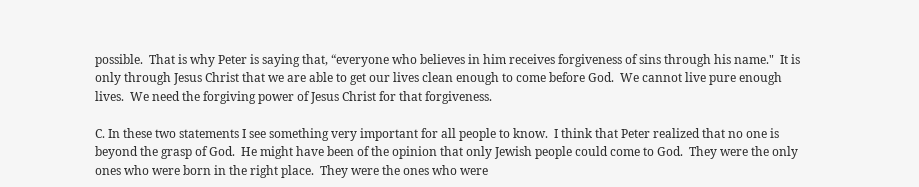possible.  That is why Peter is saying that, “everyone who believes in him receives forgiveness of sins through his name."  It is only through Jesus Christ that we are able to get our lives clean enough to come before God.  We cannot live pure enough lives.  We need the forgiving power of Jesus Christ for that forgiveness.

C. In these two statements I see something very important for all people to know.  I think that Peter realized that no one is beyond the grasp of God.  He might have been of the opinion that only Jewish people could come to God.  They were the only ones who were born in the right place.  They were the ones who were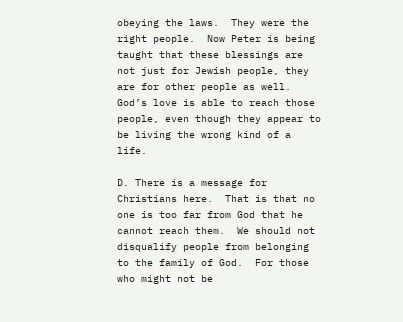obeying the laws.  They were the right people.  Now Peter is being taught that these blessings are not just for Jewish people, they are for other people as well.  God’s love is able to reach those people, even though they appear to be living the wrong kind of a life.

D. There is a message for Christians here.  That is that no one is too far from God that he cannot reach them.  We should not disqualify people from belonging to the family of God.  For those who might not be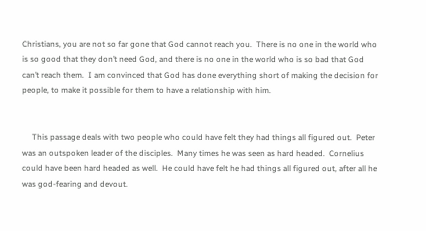Christians, you are not so far gone that God cannot reach you.  There is no one in the world who is so good that they don’t need God, and there is no one in the world who is so bad that God can’t reach them.  I am convinced that God has done everything short of making the decision for people, to make it possible for them to have a relationship with him.


     This passage deals with two people who could have felt they had things all figured out.  Peter was an outspoken leader of the disciples.  Many times he was seen as hard headed.  Cornelius could have been hard headed as well.  He could have felt he had things all figured out, after all he was god-fearing and devout.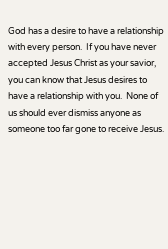God has a desire to have a relationship with every person.  If you have never accepted Jesus Christ as your savior, you can know that Jesus desires to have a relationship with you.  None of us should ever dismiss anyone as someone too far gone to receive Jesus.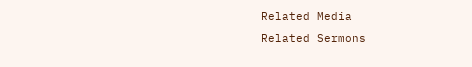Related Media
Related Sermons